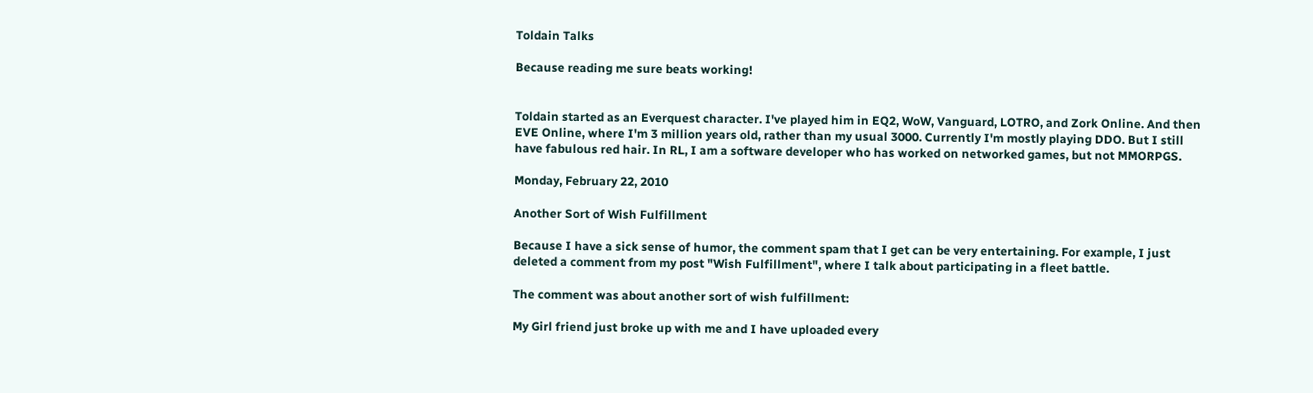Toldain Talks

Because reading me sure beats working!


Toldain started as an Everquest character. I've played him in EQ2, WoW, Vanguard, LOTRO, and Zork Online. And then EVE Online, where I'm 3 million years old, rather than my usual 3000. Currently I'm mostly playing DDO. But I still have fabulous red hair. In RL, I am a software developer who has worked on networked games, but not MMORPGS.

Monday, February 22, 2010

Another Sort of Wish Fulfillment

Because I have a sick sense of humor, the comment spam that I get can be very entertaining. For example, I just deleted a comment from my post "Wish Fulfillment", where I talk about participating in a fleet battle.

The comment was about another sort of wish fulfillment:

My Girl friend just broke up with me and I have uploaded every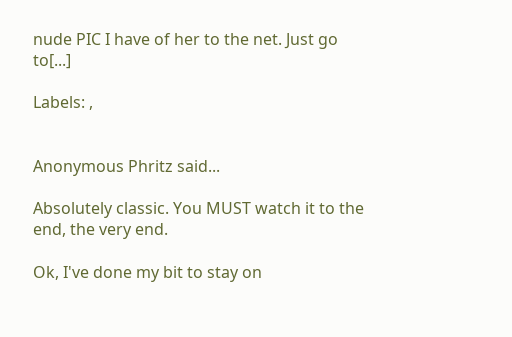nude PIC I have of her to the net. Just go to[...]

Labels: ,


Anonymous Phritz said...

Absolutely classic. You MUST watch it to the end, the very end.

Ok, I've done my bit to stay on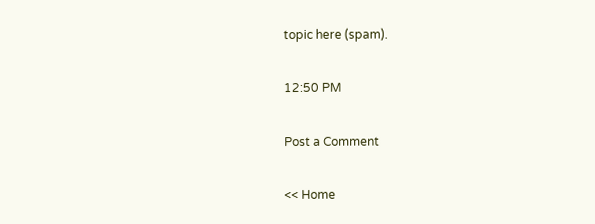topic here (spam).

12:50 PM

Post a Comment

<< Home